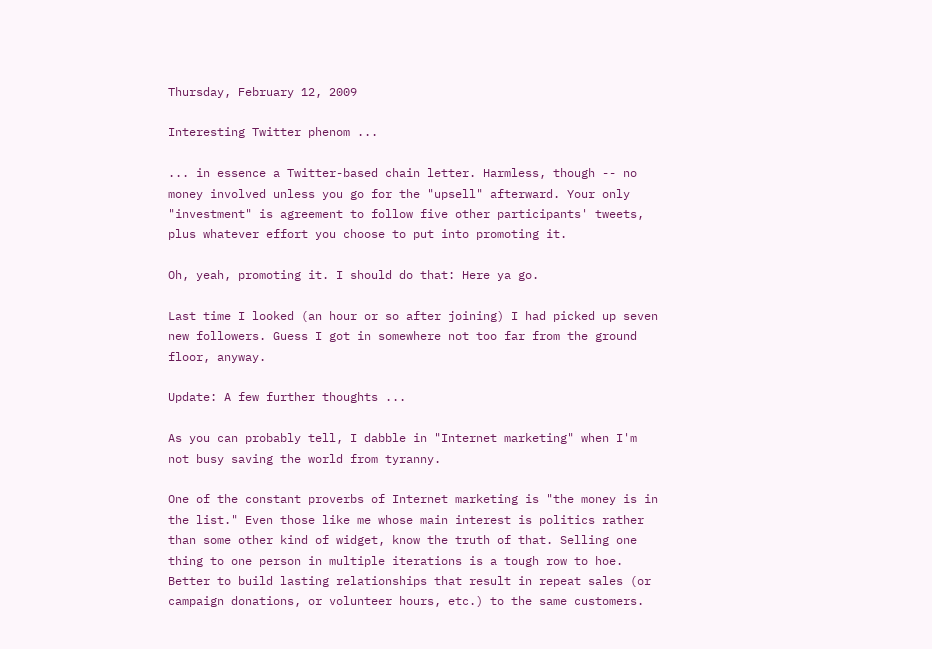Thursday, February 12, 2009

Interesting Twitter phenom ...

... in essence a Twitter-based chain letter. Harmless, though -- no money involved unless you go for the "upsell" afterward. Your only "investment" is agreement to follow five other participants' tweets, plus whatever effort you choose to put into promoting it.

Oh, yeah, promoting it. I should do that: Here ya go.

Last time I looked (an hour or so after joining) I had picked up seven new followers. Guess I got in somewhere not too far from the ground floor, anyway.

Update: A few further thoughts ...

As you can probably tell, I dabble in "Internet marketing" when I'm not busy saving the world from tyranny.

One of the constant proverbs of Internet marketing is "the money is in the list." Even those like me whose main interest is politics rather than some other kind of widget, know the truth of that. Selling one thing to one person in multiple iterations is a tough row to hoe. Better to build lasting relationships that result in repeat sales (or campaign donations, or volunteer hours, etc.) to the same customers.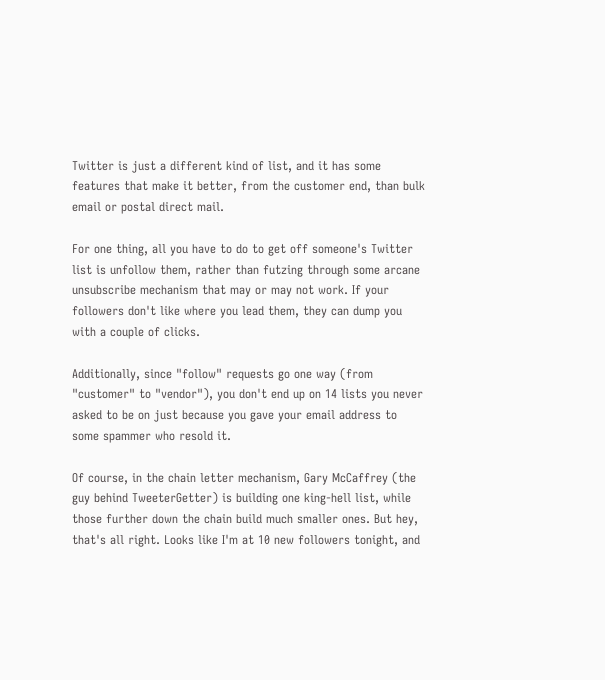Twitter is just a different kind of list, and it has some features that make it better, from the customer end, than bulk email or postal direct mail.

For one thing, all you have to do to get off someone's Twitter list is unfollow them, rather than futzing through some arcane unsubscribe mechanism that may or may not work. If your followers don't like where you lead them, they can dump you with a couple of clicks.

Additionally, since "follow" requests go one way (from "customer" to "vendor"), you don't end up on 14 lists you never asked to be on just because you gave your email address to some spammer who resold it.

Of course, in the chain letter mechanism, Gary McCaffrey (the guy behind TweeterGetter) is building one king-hell list, while those further down the chain build much smaller ones. But hey, that's all right. Looks like I'm at 10 new followers tonight, and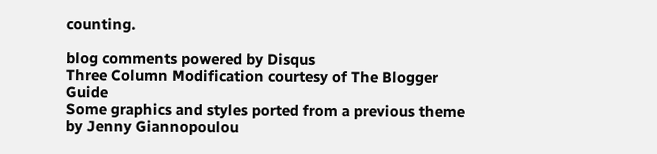counting.

blog comments powered by Disqus
Three Column Modification courtesy of The Blogger Guide
Some graphics and styles ported from a previous theme by Jenny Giannopoulou